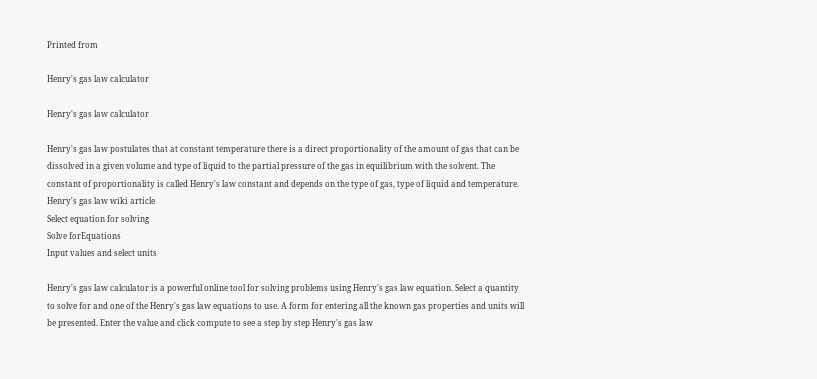Printed from

Henry's gas law calculator

Henry's gas law calculator

Henry's gas law postulates that at constant temperature there is a direct proportionality of the amount of gas that can be dissolved in a given volume and type of liquid to the partial pressure of the gas in equilibrium with the solvent. The constant of proportionality is called Henry's law constant and depends on the type of gas, type of liquid and temperature. Henry's gas law wiki article
Select equation for solving
Solve forEquations
Input values and select units

Henry's gas law calculator is a powerful online tool for solving problems using Henry's gas law equation. Select a quantity to solve for and one of the Henry's gas law equations to use. A form for entering all the known gas properties and units will be presented. Enter the value and click compute to see a step by step Henry's gas law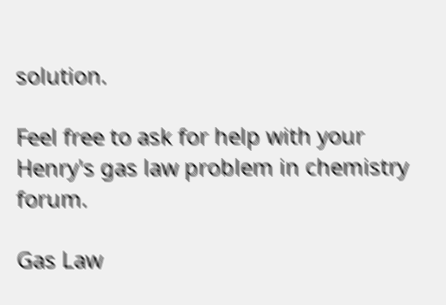solution.

Feel free to ask for help with your Henry's gas law problem in chemistry forum.

Gas Law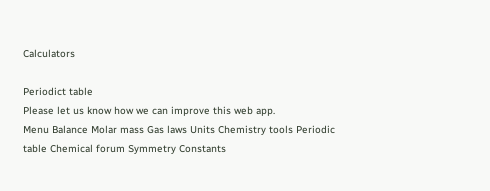Calculators

Periodict table
Please let us know how we can improve this web app.
Menu Balance Molar mass Gas laws Units Chemistry tools Periodic table Chemical forum Symmetry Constants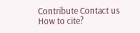Contribute Contact us
How to cite?